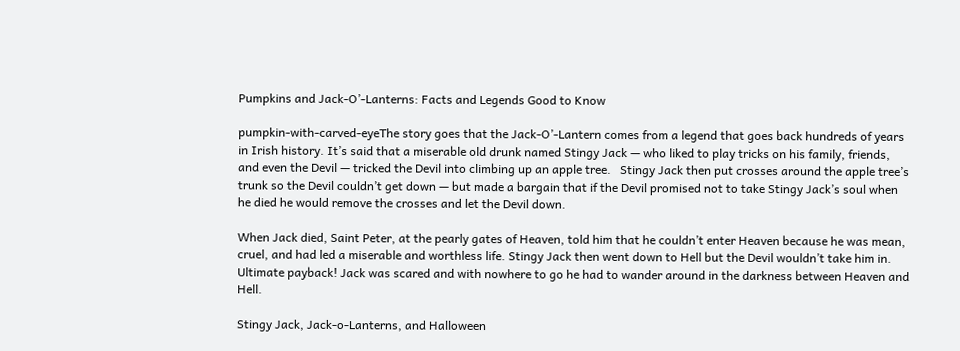Pumpkins and Jack-O’-Lanterns: Facts and Legends Good to Know

pumpkin-with-carved-eyeThe story goes that the Jack-O’-Lantern comes from a legend that goes back hundreds of years in Irish history. It’s said that a miserable old drunk named Stingy Jack — who liked to play tricks on his family, friends, and even the Devil — tricked the Devil into climbing up an apple tree.   Stingy Jack then put crosses around the apple tree’s trunk so the Devil couldn’t get down — but made a bargain that if the Devil promised not to take Stingy Jack’s soul when he died he would remove the crosses and let the Devil down.

When Jack died, Saint Peter, at the pearly gates of Heaven, told him that he couldn’t enter Heaven because he was mean, cruel, and had led a miserable and worthless life. Stingy Jack then went down to Hell but the Devil wouldn’t take him in.  Ultimate payback! Jack was scared and with nowhere to go he had to wander around in the darkness between Heaven and Hell.

Stingy Jack, Jack-o-Lanterns, and Halloween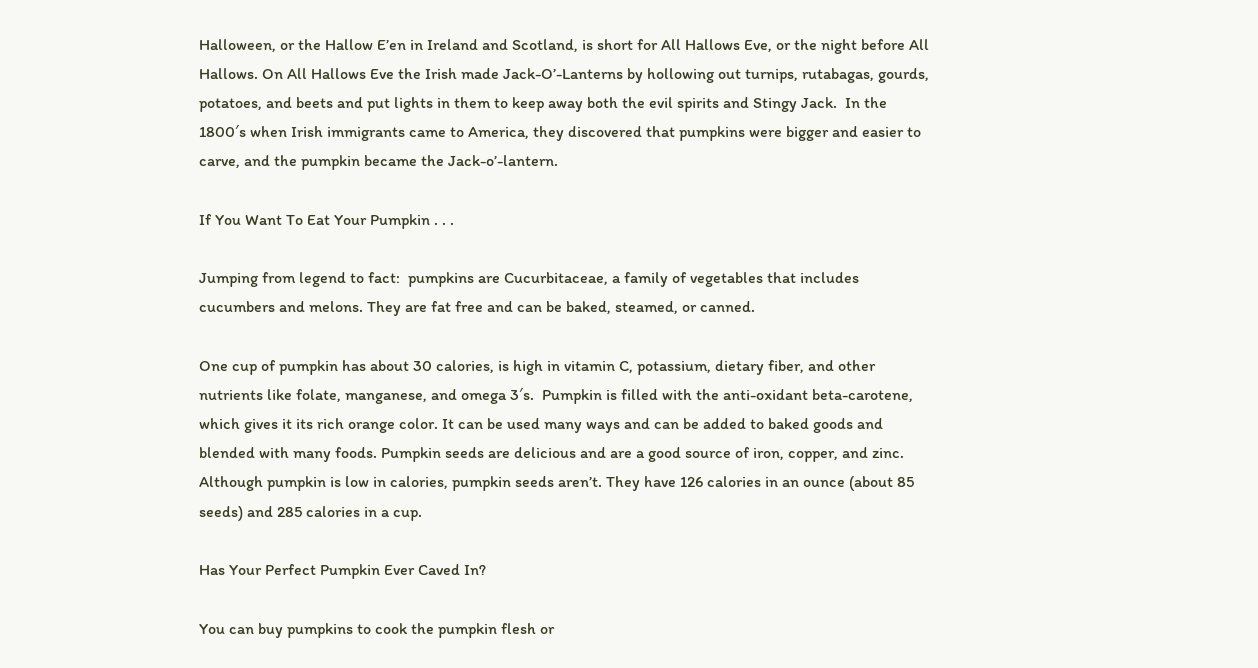Halloween, or the Hallow E’en in Ireland and Scotland, is short for All Hallows Eve, or the night before All Hallows. On All Hallows Eve the Irish made Jack-O’-Lanterns by hollowing out turnips, rutabagas, gourds, potatoes, and beets and put lights in them to keep away both the evil spirits and Stingy Jack.  In the 1800′s when Irish immigrants came to America, they discovered that pumpkins were bigger and easier to carve, and the pumpkin became the Jack-o’-lantern.

If You Want To Eat Your Pumpkin . . .

Jumping from legend to fact:  pumpkins are Cucurbitaceae, a family of vegetables that includes cucumbers and melons. They are fat free and can be baked, steamed, or canned.

One cup of pumpkin has about 30 calories, is high in vitamin C, potassium, dietary fiber, and other nutrients like folate, manganese, and omega 3′s.  Pumpkin is filled with the anti-oxidant beta-carotene, which gives it its rich orange color. It can be used many ways and can be added to baked goods and blended with many foods. Pumpkin seeds are delicious and are a good source of iron, copper, and zinc.  Although pumpkin is low in calories, pumpkin seeds aren’t. They have 126 calories in an ounce (about 85 seeds) and 285 calories in a cup.

Has Your Perfect Pumpkin Ever Caved In?

You can buy pumpkins to cook the pumpkin flesh or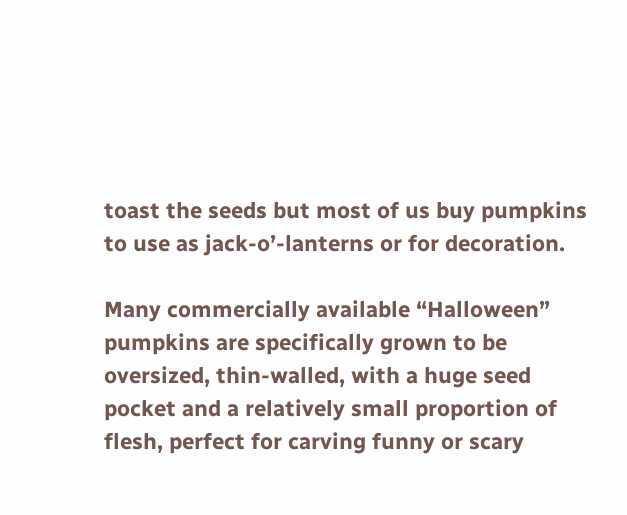toast the seeds but most of us buy pumpkins to use as jack-o’-lanterns or for decoration.

Many commercially available “Halloween” pumpkins are specifically grown to be oversized, thin-walled, with a huge seed pocket and a relatively small proportion of flesh, perfect for carving funny or scary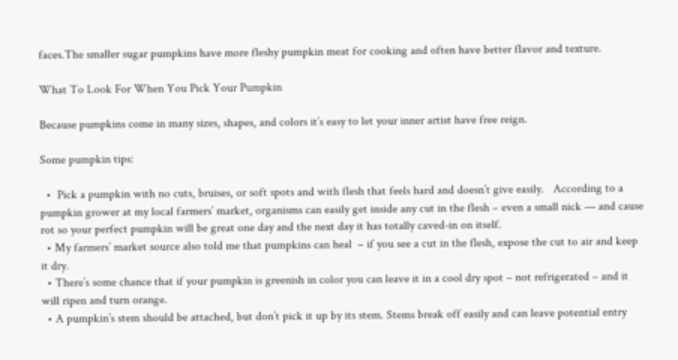faces.The smaller sugar pumpkins have more fleshy pumpkin meat for cooking and often have better flavor and texture.

What To Look For When You Pick Your Pumpkin

Because pumpkins come in many sizes, shapes, and colors it’s easy to let your inner artist have free reign.

Some pumpkin tips:

  •  Pick a pumpkin with no cuts, bruises, or soft spots and with flesh that feels hard and doesn’t give easily.   According to a pumpkin grower at my local farmers’ market, organisms can easily get inside any cut in the flesh – even a small nick — and cause rot so your perfect pumpkin will be great one day and the next day it has totally caved-in on itself.
  • My farmers’ market source also told me that pumpkins can heal  – if you see a cut in the flesh, expose the cut to air and keep it dry.
  • There’s some chance that if your pumpkin is greenish in color you can leave it in a cool dry spot – not refrigerated – and it will ripen and turn orange.
  • A pumpkin’s stem should be attached, but don’t pick it up by its stem. Stems break off easily and can leave potential entry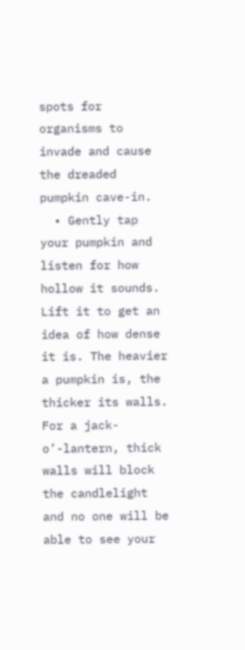spots for organisms to invade and cause the dreaded pumpkin cave-in.
  • Gently tap your pumpkin and listen for how hollow it sounds. Lift it to get an idea of how dense it is. The heavier a pumpkin is, the thicker its walls. For a jack-o’-lantern, thick walls will block the candlelight and no one will be able to see your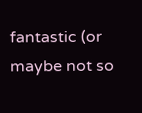fantastic (or maybe not so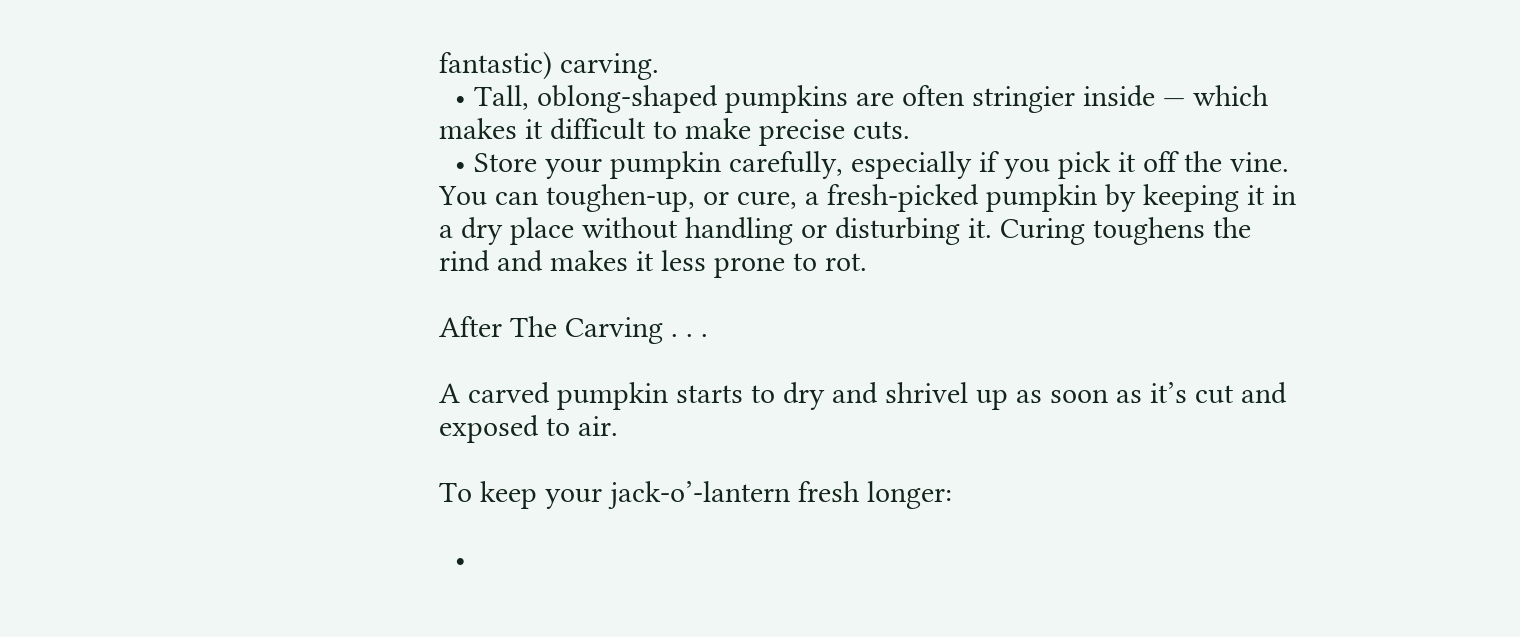fantastic) carving.
  • Tall, oblong-shaped pumpkins are often stringier inside — which makes it difficult to make precise cuts.
  • Store your pumpkin carefully, especially if you pick it off the vine. You can toughen-up, or cure, a fresh-picked pumpkin by keeping it in a dry place without handling or disturbing it. Curing toughens the rind and makes it less prone to rot.

After The Carving . . .

A carved pumpkin starts to dry and shrivel up as soon as it’s cut and exposed to air.

To keep your jack-o’-lantern fresh longer:

  •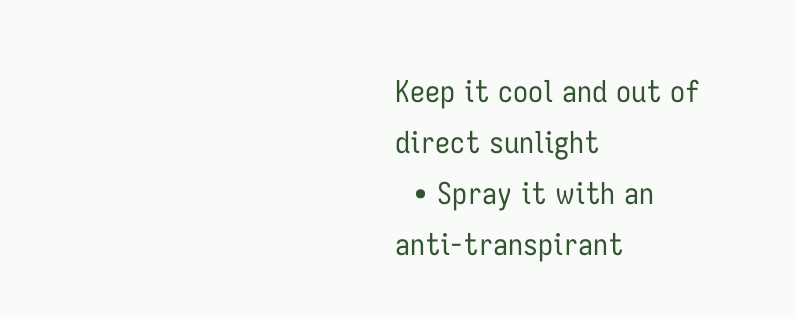Keep it cool and out of direct sunlight
  • Spray it with an anti-transpirant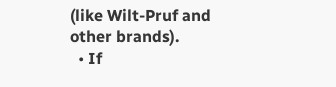(like Wilt-Pruf and other brands).
  • If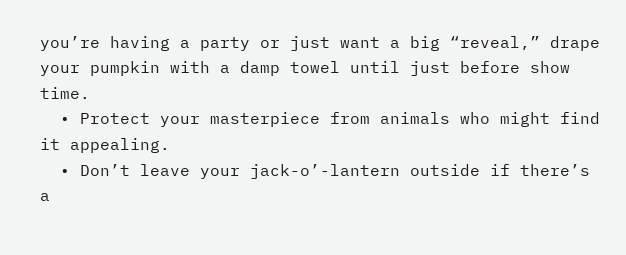you’re having a party or just want a big “reveal,” drape your pumpkin with a damp towel until just before show time.
  • Protect your masterpiece from animals who might find it appealing.
  • Don’t leave your jack-o’-lantern outside if there’s a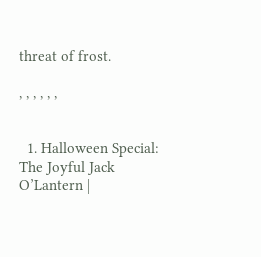threat of frost.

, , , , , ,


  1. Halloween Special: The Joyful Jack O’Lantern |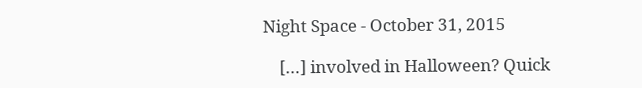Night Space - October 31, 2015

    […] involved in Halloween? Quick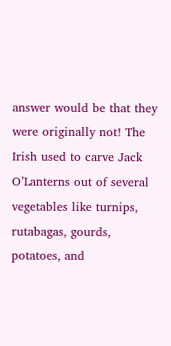answer would be that they were originally not! The Irish used to carve Jack O’Lanterns out of several vegetables like turnips, rutabagas, gourds, potatoes, and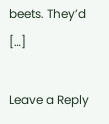beets. They’d […]

Leave a Reply